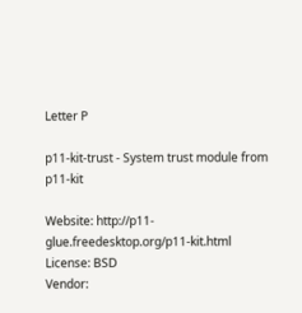Letter P

p11-kit-trust - System trust module from p11-kit

Website: http://p11-glue.freedesktop.org/p11-kit.html
License: BSD
Vendor: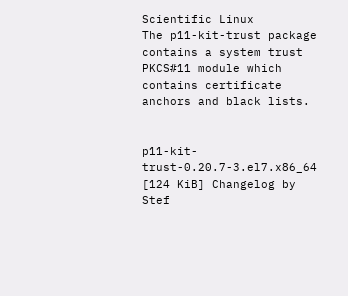Scientific Linux
The p11-kit-trust package contains a system trust PKCS#11 module which
contains certificate anchors and black lists.


p11-kit-trust-0.20.7-3.el7.x86_64 [124 KiB] Changelog by Stef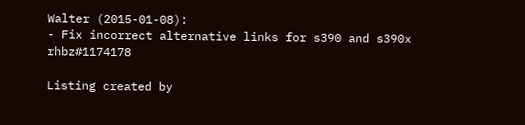Walter (2015-01-08):
- Fix incorrect alternative links for s390 and s390x rhbz#1174178

Listing created by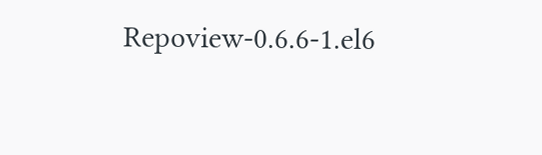Repoview-0.6.6-1.el6